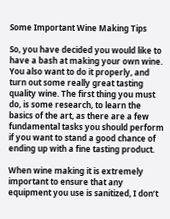Some Important Wine Making Tips

So, you have decided you would like to have a bash at making your own wine. You also want to do it properly, and turn out some really great tasting quality wine. The first thing you must do, is some research, to learn the basics of the art, as there are a few fundamental tasks you should perform if you want to stand a good chance of ending up with a fine tasting product.

When wine making it is extremely important to ensure that any equipment you use is sanitized, I don’t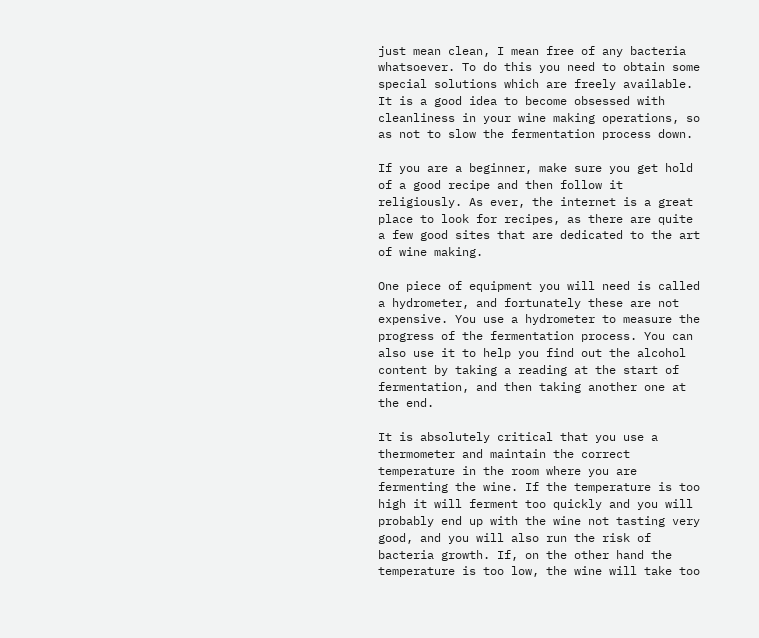just mean clean, I mean free of any bacteria whatsoever. To do this you need to obtain some special solutions which are freely available. It is a good idea to become obsessed with cleanliness in your wine making operations, so as not to slow the fermentation process down.

If you are a beginner, make sure you get hold of a good recipe and then follow it religiously. As ever, the internet is a great place to look for recipes, as there are quite a few good sites that are dedicated to the art of wine making.

One piece of equipment you will need is called a hydrometer, and fortunately these are not expensive. You use a hydrometer to measure the progress of the fermentation process. You can also use it to help you find out the alcohol content by taking a reading at the start of fermentation, and then taking another one at the end.

It is absolutely critical that you use a thermometer and maintain the correct temperature in the room where you are fermenting the wine. If the temperature is too high it will ferment too quickly and you will probably end up with the wine not tasting very good, and you will also run the risk of bacteria growth. If, on the other hand the temperature is too low, the wine will take too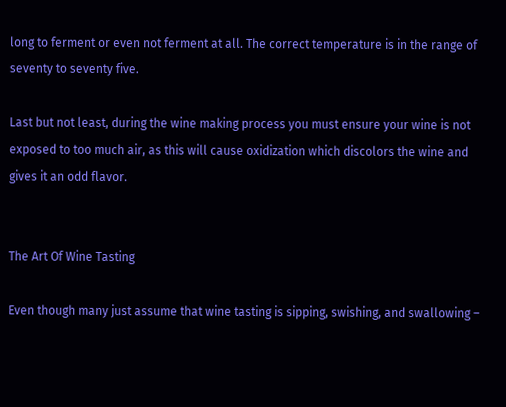long to ferment or even not ferment at all. The correct temperature is in the range of seventy to seventy five.

Last but not least, during the wine making process you must ensure your wine is not exposed to too much air, as this will cause oxidization which discolors the wine and gives it an odd flavor.


The Art Of Wine Tasting

Even though many just assume that wine tasting is sipping, swishing, and swallowing –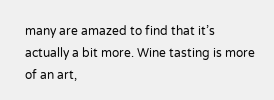many are amazed to find that it’s actually a bit more. Wine tasting is more of an art,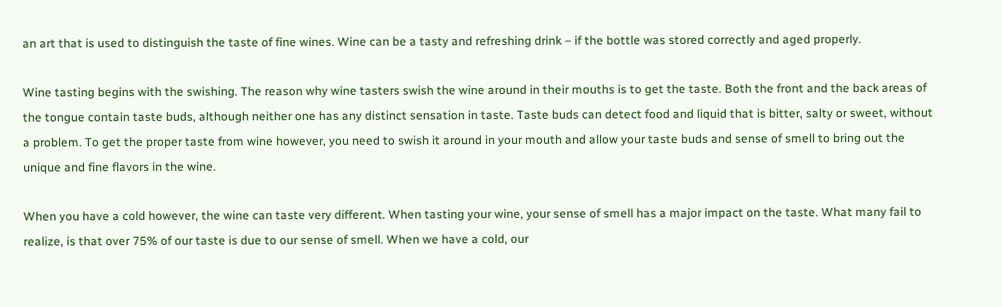an art that is used to distinguish the taste of fine wines. Wine can be a tasty and refreshing drink – if the bottle was stored correctly and aged properly.

Wine tasting begins with the swishing. The reason why wine tasters swish the wine around in their mouths is to get the taste. Both the front and the back areas of the tongue contain taste buds, although neither one has any distinct sensation in taste. Taste buds can detect food and liquid that is bitter, salty or sweet, without a problem. To get the proper taste from wine however, you need to swish it around in your mouth and allow your taste buds and sense of smell to bring out the unique and fine flavors in the wine.

When you have a cold however, the wine can taste very different. When tasting your wine, your sense of smell has a major impact on the taste. What many fail to realize, is that over 75% of our taste is due to our sense of smell. When we have a cold, our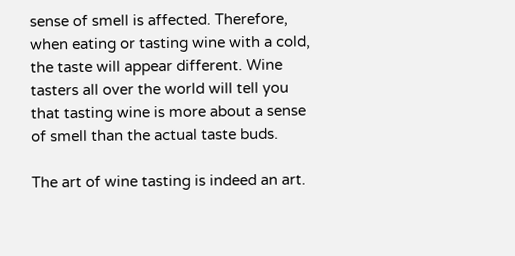sense of smell is affected. Therefore, when eating or tasting wine with a cold, the taste will appear different. Wine tasters all over the world will tell you that tasting wine is more about a sense of smell than the actual taste buds.

The art of wine tasting is indeed an art.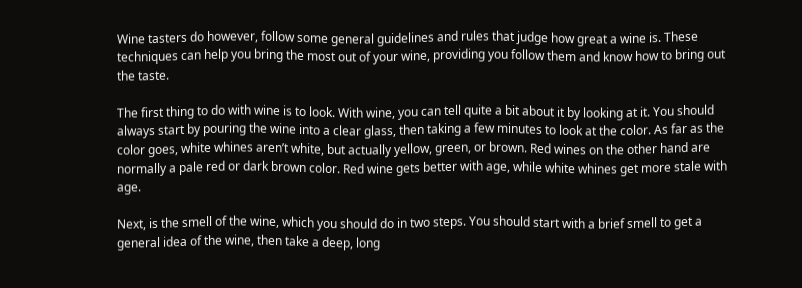Wine tasters do however, follow some general guidelines and rules that judge how great a wine is. These techniques can help you bring the most out of your wine, providing you follow them and know how to bring out the taste.

The first thing to do with wine is to look. With wine, you can tell quite a bit about it by looking at it. You should always start by pouring the wine into a clear glass, then taking a few minutes to look at the color. As far as the color goes, white whines aren’t white, but actually yellow, green, or brown. Red wines on the other hand are normally a pale red or dark brown color. Red wine gets better with age, while white whines get more stale with age.

Next, is the smell of the wine, which you should do in two steps. You should start with a brief smell to get a general idea of the wine, then take a deep, long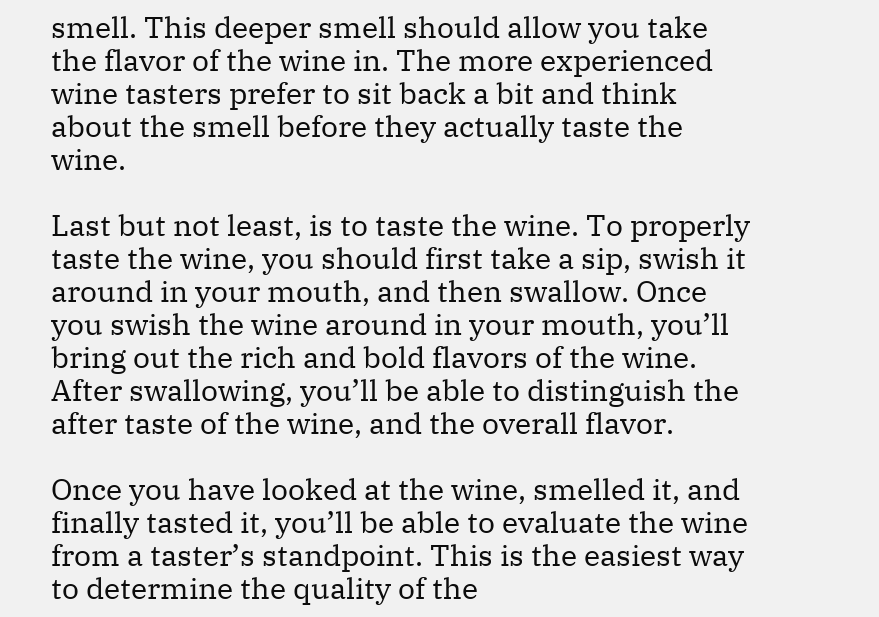smell. This deeper smell should allow you take the flavor of the wine in. The more experienced wine tasters prefer to sit back a bit and think about the smell before they actually taste the wine.

Last but not least, is to taste the wine. To properly taste the wine, you should first take a sip, swish it around in your mouth, and then swallow. Once you swish the wine around in your mouth, you’ll bring out the rich and bold flavors of the wine. After swallowing, you’ll be able to distinguish the after taste of the wine, and the overall flavor.

Once you have looked at the wine, smelled it, and finally tasted it, you’ll be able to evaluate the wine from a taster’s standpoint. This is the easiest way to determine the quality of the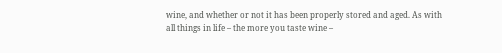wine, and whether or not it has been properly stored and aged. As with all things in life – the more you taste wine –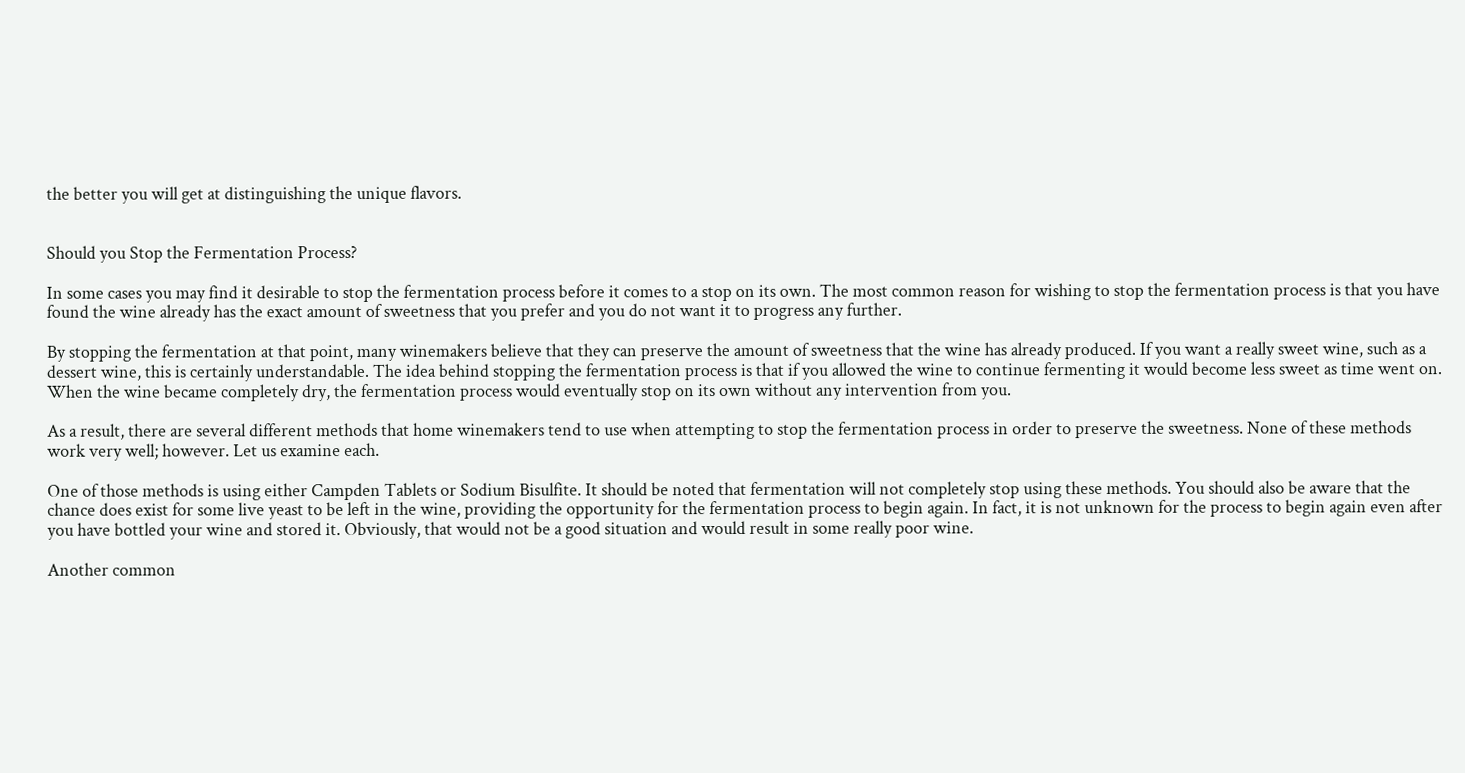the better you will get at distinguishing the unique flavors.


Should you Stop the Fermentation Process?

In some cases you may find it desirable to stop the fermentation process before it comes to a stop on its own. The most common reason for wishing to stop the fermentation process is that you have found the wine already has the exact amount of sweetness that you prefer and you do not want it to progress any further.

By stopping the fermentation at that point, many winemakers believe that they can preserve the amount of sweetness that the wine has already produced. If you want a really sweet wine, such as a dessert wine, this is certainly understandable. The idea behind stopping the fermentation process is that if you allowed the wine to continue fermenting it would become less sweet as time went on. When the wine became completely dry, the fermentation process would eventually stop on its own without any intervention from you.

As a result, there are several different methods that home winemakers tend to use when attempting to stop the fermentation process in order to preserve the sweetness. None of these methods work very well; however. Let us examine each.

One of those methods is using either Campden Tablets or Sodium Bisulfite. It should be noted that fermentation will not completely stop using these methods. You should also be aware that the chance does exist for some live yeast to be left in the wine, providing the opportunity for the fermentation process to begin again. In fact, it is not unknown for the process to begin again even after you have bottled your wine and stored it. Obviously, that would not be a good situation and would result in some really poor wine.

Another common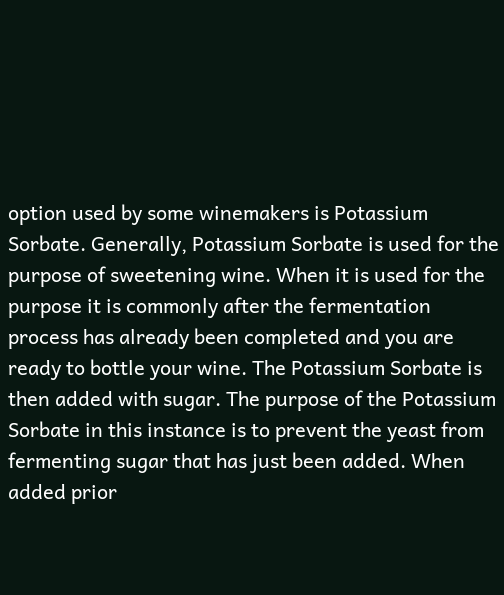option used by some winemakers is Potassium Sorbate. Generally, Potassium Sorbate is used for the purpose of sweetening wine. When it is used for the purpose it is commonly after the fermentation process has already been completed and you are ready to bottle your wine. The Potassium Sorbate is then added with sugar. The purpose of the Potassium Sorbate in this instance is to prevent the yeast from fermenting sugar that has just been added. When added prior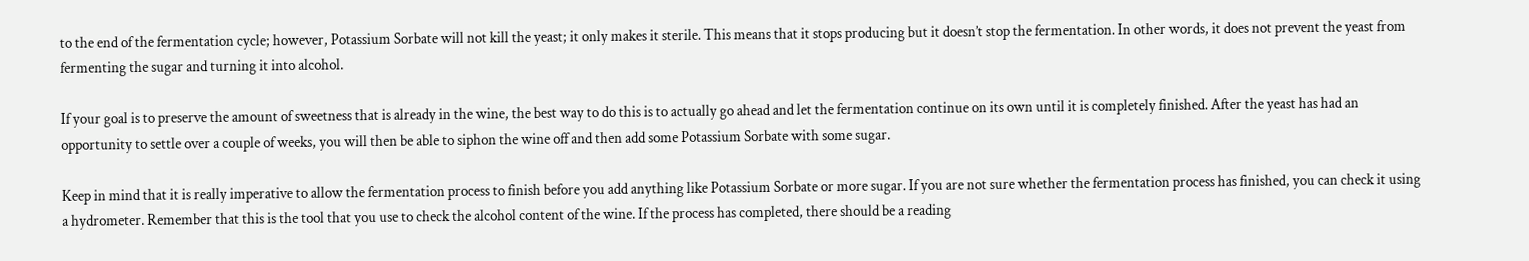to the end of the fermentation cycle; however, Potassium Sorbate will not kill the yeast; it only makes it sterile. This means that it stops producing but it doesn’t stop the fermentation. In other words, it does not prevent the yeast from fermenting the sugar and turning it into alcohol.

If your goal is to preserve the amount of sweetness that is already in the wine, the best way to do this is to actually go ahead and let the fermentation continue on its own until it is completely finished. After the yeast has had an opportunity to settle over a couple of weeks, you will then be able to siphon the wine off and then add some Potassium Sorbate with some sugar.

Keep in mind that it is really imperative to allow the fermentation process to finish before you add anything like Potassium Sorbate or more sugar. If you are not sure whether the fermentation process has finished, you can check it using a hydrometer. Remember that this is the tool that you use to check the alcohol content of the wine. If the process has completed, there should be a reading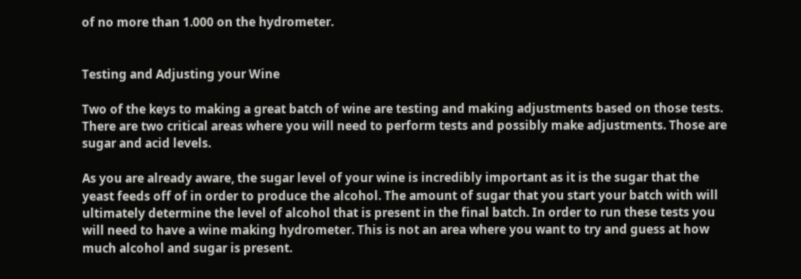of no more than 1.000 on the hydrometer.


Testing and Adjusting your Wine

Two of the keys to making a great batch of wine are testing and making adjustments based on those tests. There are two critical areas where you will need to perform tests and possibly make adjustments. Those are sugar and acid levels.

As you are already aware, the sugar level of your wine is incredibly important as it is the sugar that the yeast feeds off of in order to produce the alcohol. The amount of sugar that you start your batch with will ultimately determine the level of alcohol that is present in the final batch. In order to run these tests you will need to have a wine making hydrometer. This is not an area where you want to try and guess at how much alcohol and sugar is present.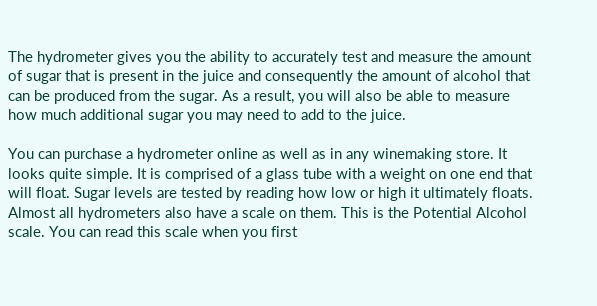The hydrometer gives you the ability to accurately test and measure the amount of sugar that is present in the juice and consequently the amount of alcohol that can be produced from the sugar. As a result, you will also be able to measure how much additional sugar you may need to add to the juice.

You can purchase a hydrometer online as well as in any winemaking store. It looks quite simple. It is comprised of a glass tube with a weight on one end that will float. Sugar levels are tested by reading how low or high it ultimately floats. Almost all hydrometers also have a scale on them. This is the Potential Alcohol scale. You can read this scale when you first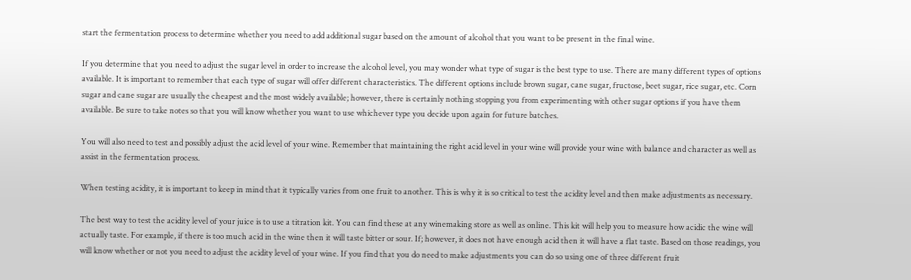start the fermentation process to determine whether you need to add additional sugar based on the amount of alcohol that you want to be present in the final wine.

If you determine that you need to adjust the sugar level in order to increase the alcohol level, you may wonder what type of sugar is the best type to use. There are many different types of options available. It is important to remember that each type of sugar will offer different characteristics. The different options include brown sugar, cane sugar, fructose, beet sugar, rice sugar, etc. Corn sugar and cane sugar are usually the cheapest and the most widely available; however, there is certainly nothing stopping you from experimenting with other sugar options if you have them available. Be sure to take notes so that you will know whether you want to use whichever type you decide upon again for future batches.

You will also need to test and possibly adjust the acid level of your wine. Remember that maintaining the right acid level in your wine will provide your wine with balance and character as well as assist in the fermentation process.

When testing acidity, it is important to keep in mind that it typically varies from one fruit to another. This is why it is so critical to test the acidity level and then make adjustments as necessary.

The best way to test the acidity level of your juice is to use a titration kit. You can find these at any winemaking store as well as online. This kit will help you to measure how acidic the wine will actually taste. For example, if there is too much acid in the wine then it will taste bitter or sour. If; however, it does not have enough acid then it will have a flat taste. Based on those readings, you will know whether or not you need to adjust the acidity level of your wine. If you find that you do need to make adjustments you can do so using one of three different fruit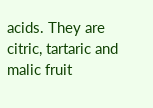acids. They are citric, tartaric and malic fruit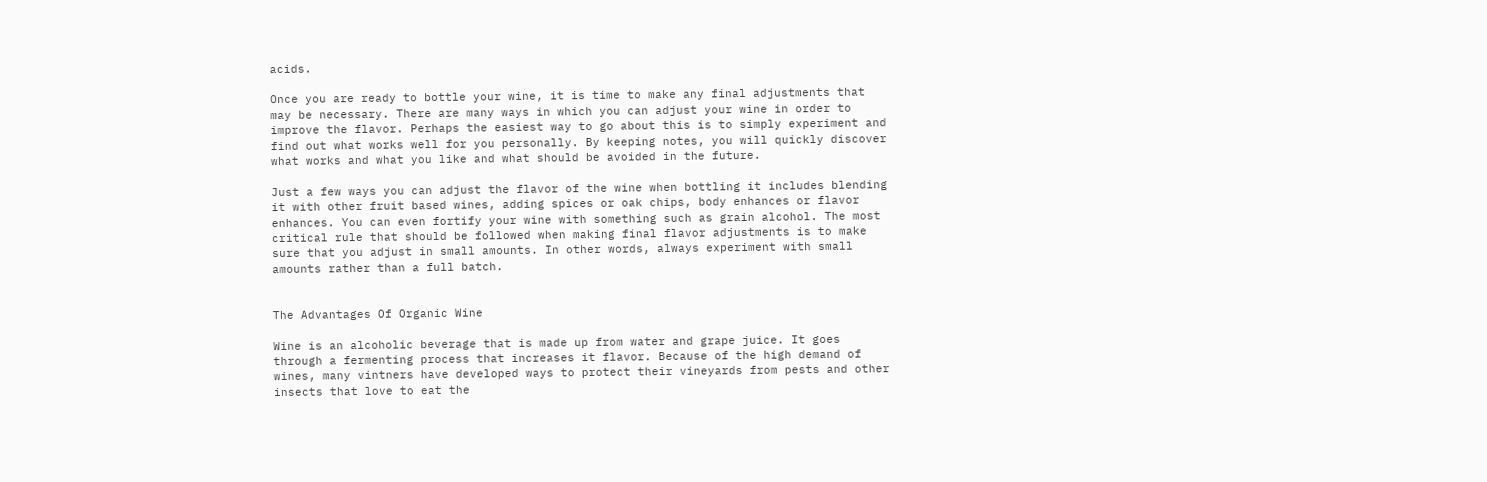acids.

Once you are ready to bottle your wine, it is time to make any final adjustments that may be necessary. There are many ways in which you can adjust your wine in order to improve the flavor. Perhaps the easiest way to go about this is to simply experiment and find out what works well for you personally. By keeping notes, you will quickly discover what works and what you like and what should be avoided in the future.

Just a few ways you can adjust the flavor of the wine when bottling it includes blending it with other fruit based wines, adding spices or oak chips, body enhances or flavor enhances. You can even fortify your wine with something such as grain alcohol. The most critical rule that should be followed when making final flavor adjustments is to make sure that you adjust in small amounts. In other words, always experiment with small amounts rather than a full batch.


The Advantages Of Organic Wine

Wine is an alcoholic beverage that is made up from water and grape juice. It goes through a fermenting process that increases it flavor. Because of the high demand of wines, many vintners have developed ways to protect their vineyards from pests and other insects that love to eat the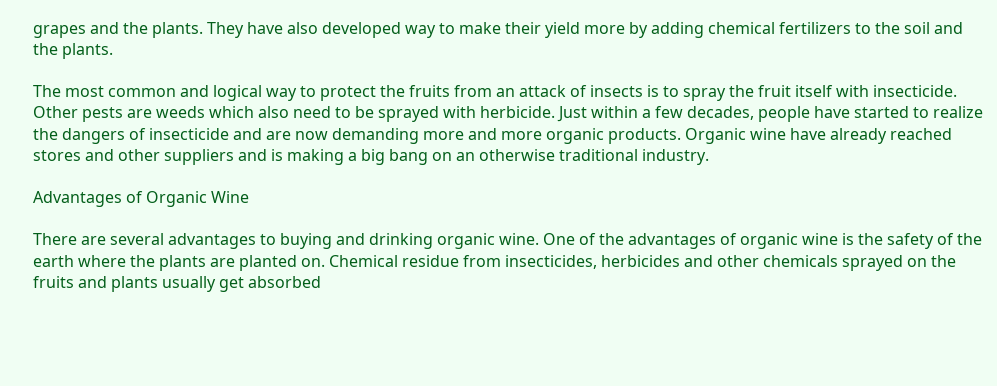grapes and the plants. They have also developed way to make their yield more by adding chemical fertilizers to the soil and the plants.

The most common and logical way to protect the fruits from an attack of insects is to spray the fruit itself with insecticide. Other pests are weeds which also need to be sprayed with herbicide. Just within a few decades, people have started to realize the dangers of insecticide and are now demanding more and more organic products. Organic wine have already reached stores and other suppliers and is making a big bang on an otherwise traditional industry.

Advantages of Organic Wine

There are several advantages to buying and drinking organic wine. One of the advantages of organic wine is the safety of the earth where the plants are planted on. Chemical residue from insecticides, herbicides and other chemicals sprayed on the fruits and plants usually get absorbed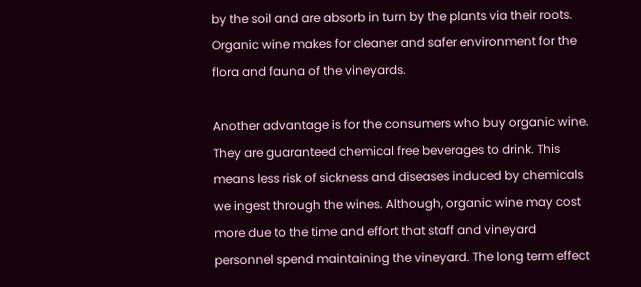by the soil and are absorb in turn by the plants via their roots. Organic wine makes for cleaner and safer environment for the flora and fauna of the vineyards.

Another advantage is for the consumers who buy organic wine. They are guaranteed chemical free beverages to drink. This means less risk of sickness and diseases induced by chemicals we ingest through the wines. Although, organic wine may cost more due to the time and effort that staff and vineyard personnel spend maintaining the vineyard. The long term effect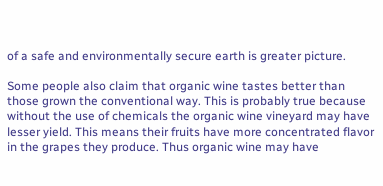of a safe and environmentally secure earth is greater picture.

Some people also claim that organic wine tastes better than those grown the conventional way. This is probably true because without the use of chemicals the organic wine vineyard may have lesser yield. This means their fruits have more concentrated flavor in the grapes they produce. Thus organic wine may have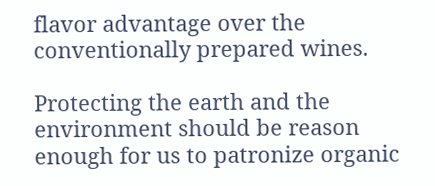flavor advantage over the conventionally prepared wines.

Protecting the earth and the environment should be reason enough for us to patronize organic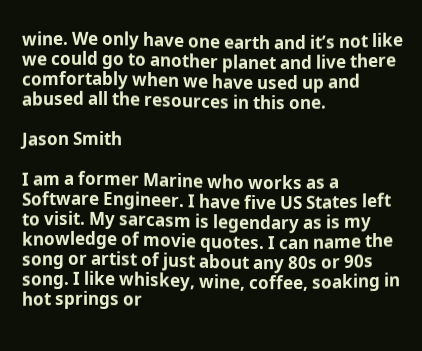wine. We only have one earth and it’s not like we could go to another planet and live there comfortably when we have used up and abused all the resources in this one.

Jason Smith

I am a former Marine who works as a Software Engineer. I have five US States left to visit. My sarcasm is legendary as is my knowledge of movie quotes. I can name the song or artist of just about any 80s or 90s song. I like whiskey, wine, coffee, soaking in hot springs or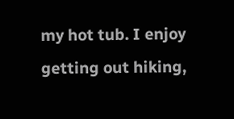my hot tub. I enjoy getting out hiking,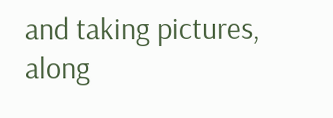and taking pictures, along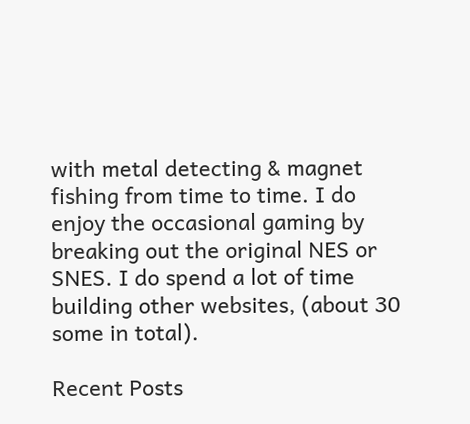with metal detecting & magnet fishing from time to time. I do enjoy the occasional gaming by breaking out the original NES or SNES. I do spend a lot of time building other websites, (about 30 some in total).

Recent Posts